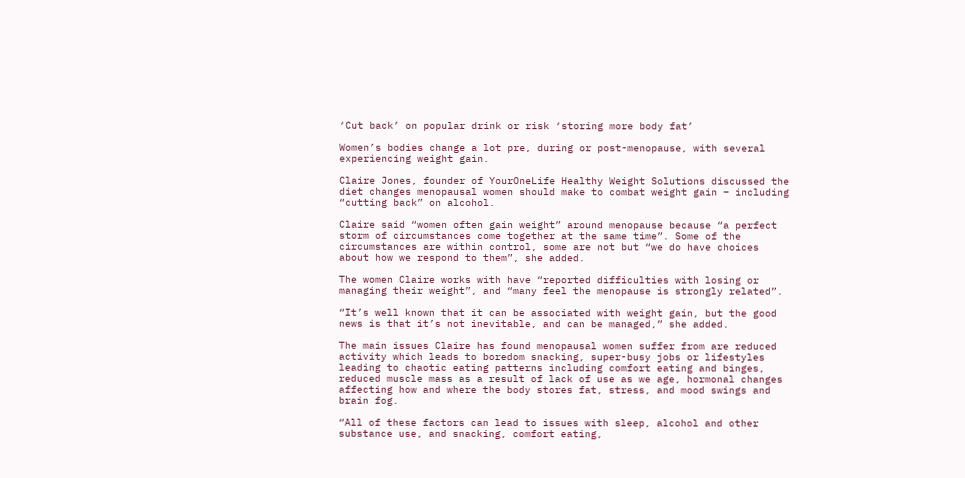‘Cut back’ on popular drink or risk ‘storing more body fat’

Women’s bodies change a lot pre, during or post-menopause, with several experiencing weight gain.

Claire Jones, founder of YourOneLife Healthy Weight Solutions discussed the diet changes menopausal women should make to combat weight gain – including “cutting back” on alcohol.

Claire said “women often gain weight” around menopause because “a perfect storm of circumstances come together at the same time”. Some of the circumstances are within control, some are not but “we do have choices about how we respond to them”, she added.

The women Claire works with have “reported difficulties with losing or managing their weight”, and “many feel the menopause is strongly related”.

“It’s well known that it can be associated with weight gain, but the good news is that it’s not inevitable, and can be managed,” she added.

The main issues Claire has found menopausal women suffer from are reduced activity which leads to boredom snacking, super-busy jobs or lifestyles leading to chaotic eating patterns including comfort eating and binges, reduced muscle mass as a result of lack of use as we age, hormonal changes affecting how and where the body stores fat, stress, and mood swings and brain fog.

“All of these factors can lead to issues with sleep, alcohol and other substance use, and snacking, comfort eating,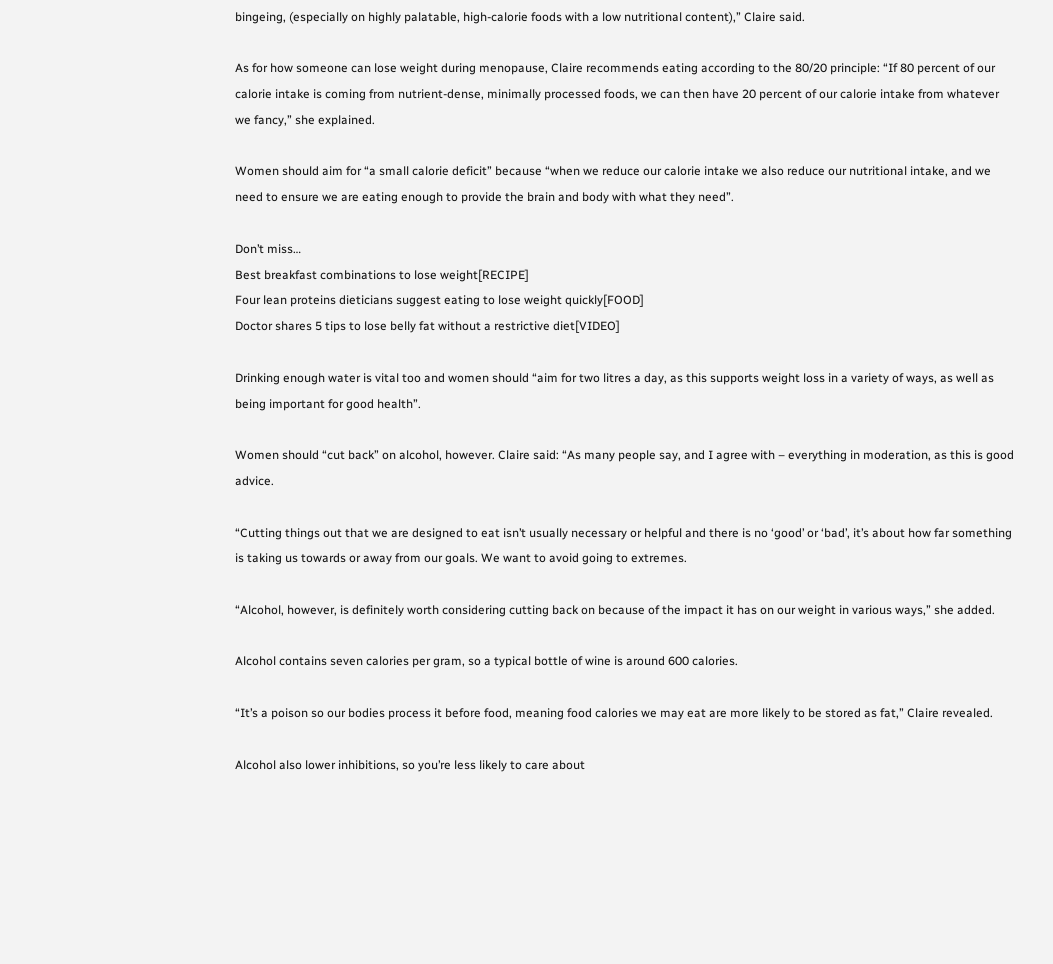bingeing, (especially on highly palatable, high-calorie foods with a low nutritional content),” Claire said.

As for how someone can lose weight during menopause, Claire recommends eating according to the 80/20 principle: “If 80 percent of our calorie intake is coming from nutrient-dense, minimally processed foods, we can then have 20 percent of our calorie intake from whatever we fancy,” she explained.

Women should aim for “a small calorie deficit” because “when we reduce our calorie intake we also reduce our nutritional intake, and we need to ensure we are eating enough to provide the brain and body with what they need”.

Don’t miss…
Best breakfast combinations to lose weight[RECIPE]
Four lean proteins dieticians suggest eating to lose weight quickly[FOOD]
Doctor shares 5 tips to lose belly fat without a restrictive diet[VIDEO]

Drinking enough water is vital too and women should “aim for two litres a day, as this supports weight loss in a variety of ways, as well as being important for good health”.

Women should “cut back” on alcohol, however. Claire said: “As many people say, and I agree with – everything in moderation, as this is good advice.

“Cutting things out that we are designed to eat isn’t usually necessary or helpful and there is no ‘good’ or ‘bad’, it’s about how far something is taking us towards or away from our goals. We want to avoid going to extremes.

“Alcohol, however, is definitely worth considering cutting back on because of the impact it has on our weight in various ways,” she added.

Alcohol contains seven calories per gram, so a typical bottle of wine is around 600 calories.

“It’s a poison so our bodies process it before food, meaning food calories we may eat are more likely to be stored as fat,” Claire revealed.

Alcohol also lower inhibitions, so you’re less likely to care about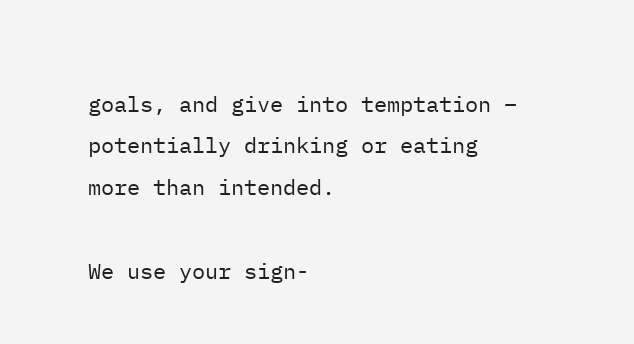goals, and give into temptation – potentially drinking or eating more than intended.

We use your sign-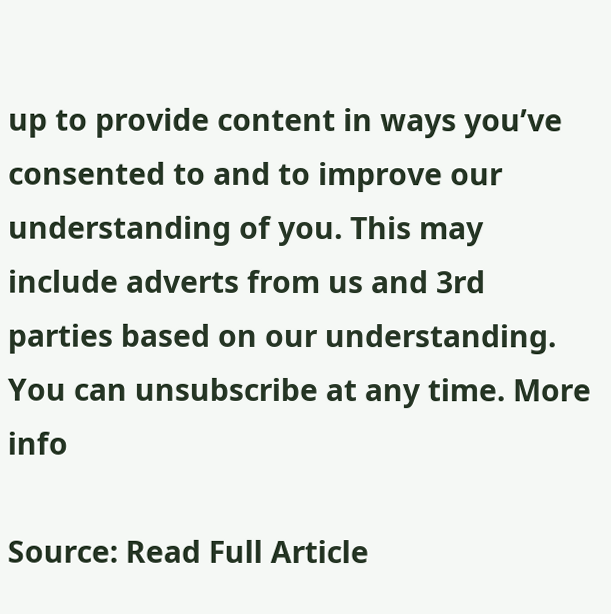up to provide content in ways you’ve consented to and to improve our understanding of you. This may include adverts from us and 3rd parties based on our understanding. You can unsubscribe at any time. More info

Source: Read Full Article